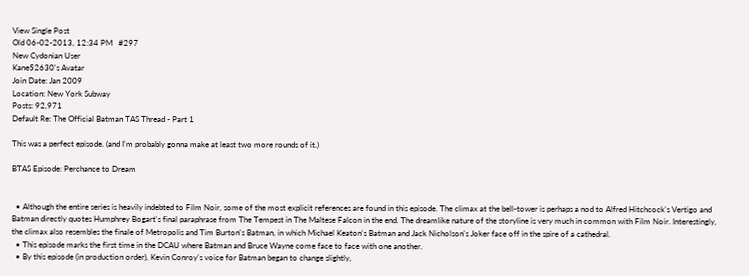View Single Post
Old 06-02-2013, 12:34 PM   #297
New Cydonian User
Kane52630's Avatar
Join Date: Jan 2009
Location: New York Subway
Posts: 92,971
Default Re: The Official Batman TAS Thread - Part 1

This was a perfect episode. (and I'm probably gonna make at least two more rounds of it.)

BTAS Episode: Perchance to Dream


  • Although the entire series is heavily indebted to Film Noir, some of the most explicit references are found in this episode. The climax at the bell-tower is perhaps a nod to Alfred Hitchcock's Vertigo and Batman directly quotes Humphrey Bogart's final paraphrase from The Tempest in The Maltese Falcon in the end. The dreamlike nature of the storyline is very much in common with Film Noir. Interestingly, the climax also resembles the finale of Metropolis and Tim Burton's Batman, in which Michael Keaton's Batman and Jack Nicholson's Joker face off in the spire of a cathedral.
  • This episode marks the first time in the DCAU where Batman and Bruce Wayne come face to face with one another.
  • By this episode (in production order), Kevin Conroy's voice for Batman began to change slightly,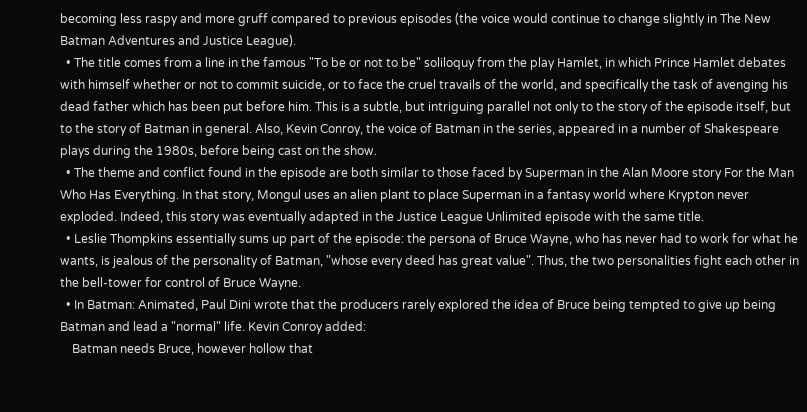becoming less raspy and more gruff compared to previous episodes (the voice would continue to change slightly in The New Batman Adventures and Justice League).
  • The title comes from a line in the famous "To be or not to be" soliloquy from the play Hamlet, in which Prince Hamlet debates with himself whether or not to commit suicide, or to face the cruel travails of the world, and specifically the task of avenging his dead father which has been put before him. This is a subtle, but intriguing parallel not only to the story of the episode itself, but to the story of Batman in general. Also, Kevin Conroy, the voice of Batman in the series, appeared in a number of Shakespeare plays during the 1980s, before being cast on the show.
  • The theme and conflict found in the episode are both similar to those faced by Superman in the Alan Moore story For the Man Who Has Everything. In that story, Mongul uses an alien plant to place Superman in a fantasy world where Krypton never exploded. Indeed, this story was eventually adapted in the Justice League Unlimited episode with the same title.
  • Leslie Thompkins essentially sums up part of the episode: the persona of Bruce Wayne, who has never had to work for what he wants, is jealous of the personality of Batman, "whose every deed has great value". Thus, the two personalities fight each other in the bell-tower for control of Bruce Wayne.
  • In Batman: Animated, Paul Dini wrote that the producers rarely explored the idea of Bruce being tempted to give up being Batman and lead a "normal" life. Kevin Conroy added:
    Batman needs Bruce, however hollow that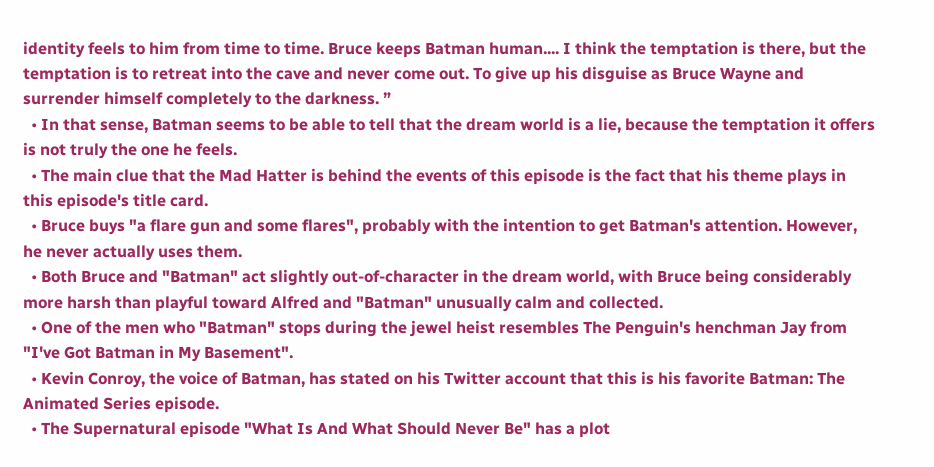identity feels to him from time to time. Bruce keeps Batman human.... I think the temptation is there, but the temptation is to retreat into the cave and never come out. To give up his disguise as Bruce Wayne and surrender himself completely to the darkness. ”
  • In that sense, Batman seems to be able to tell that the dream world is a lie, because the temptation it offers is not truly the one he feels.
  • The main clue that the Mad Hatter is behind the events of this episode is the fact that his theme plays in this episode's title card.
  • Bruce buys "a flare gun and some flares", probably with the intention to get Batman's attention. However, he never actually uses them.
  • Both Bruce and "Batman" act slightly out-of-character in the dream world, with Bruce being considerably more harsh than playful toward Alfred and "Batman" unusually calm and collected.
  • One of the men who "Batman" stops during the jewel heist resembles The Penguin's henchman Jay from "I've Got Batman in My Basement".
  • Kevin Conroy, the voice of Batman, has stated on his Twitter account that this is his favorite Batman: The Animated Series episode.
  • The Supernatural episode "What Is And What Should Never Be" has a plot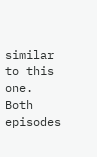similar to this one. Both episodes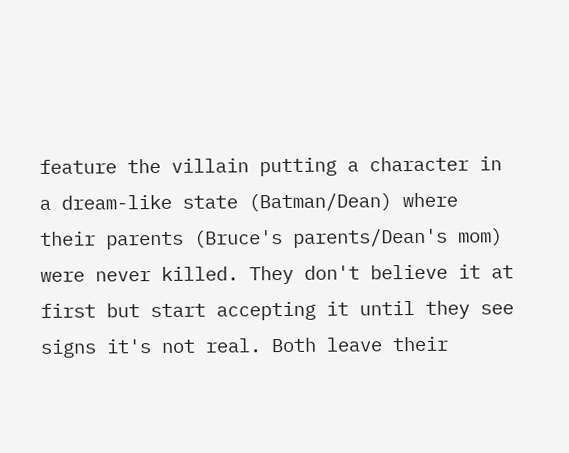feature the villain putting a character in a dream-like state (Batman/Dean) where their parents (Bruce's parents/Dean's mom) were never killed. They don't believe it at first but start accepting it until they see signs it's not real. Both leave their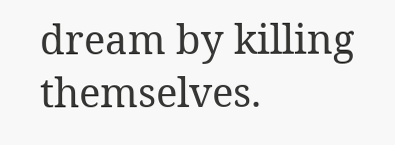dream by killing themselves.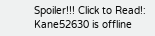Spoiler!!! Click to Read!:
Kane52630 is offline